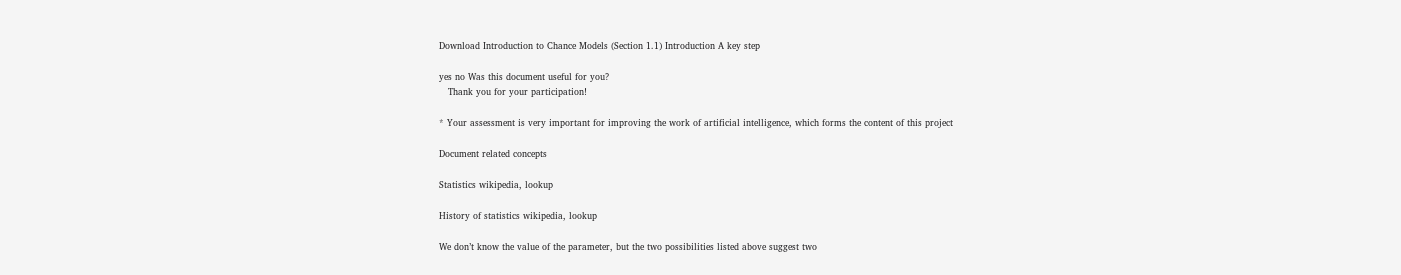Download Introduction to Chance Models (Section 1.1) Introduction A key step

yes no Was this document useful for you?
   Thank you for your participation!

* Your assessment is very important for improving the work of artificial intelligence, which forms the content of this project

Document related concepts

Statistics wikipedia, lookup

History of statistics wikipedia, lookup

We don’t know the value of the parameter, but the two possibilities listed above suggest two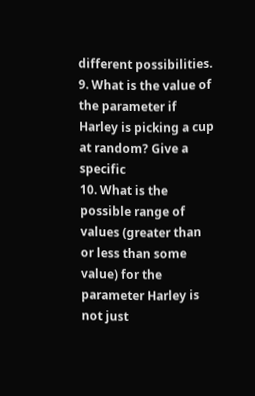different possibilities.
9. What is the value of the parameter if Harley is picking a cup at random? Give a specific
10. What is the possible range of values (greater than or less than some value) for the
parameter Harley is not just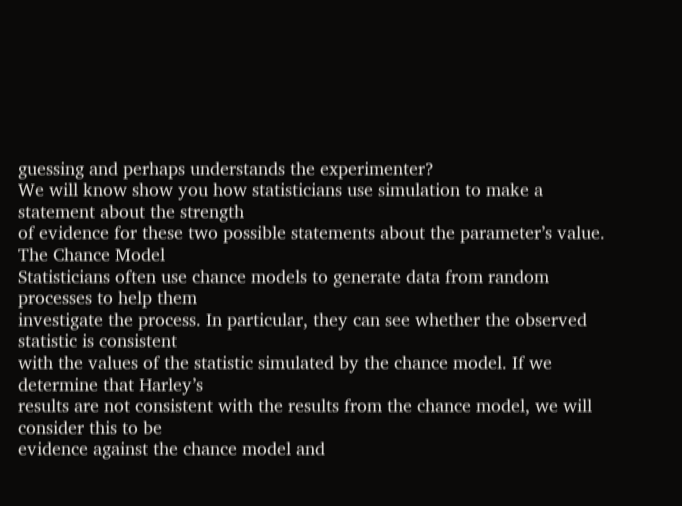guessing and perhaps understands the experimenter?
We will know show you how statisticians use simulation to make a statement about the strength
of evidence for these two possible statements about the parameter’s value.
The Chance Model
Statisticians often use chance models to generate data from random processes to help them
investigate the process. In particular, they can see whether the observed statistic is consistent
with the values of the statistic simulated by the chance model. If we determine that Harley’s
results are not consistent with the results from the chance model, we will consider this to be
evidence against the chance model and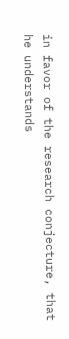in favor of the research conjecture, that he understands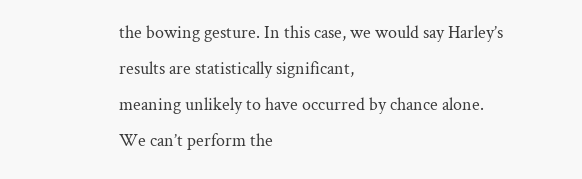the bowing gesture. In this case, we would say Harley’s results are statistically significant,
meaning unlikely to have occurred by chance alone.
We can’t perform the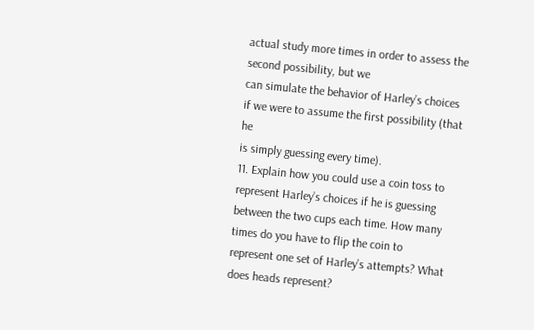actual study more times in order to assess the second possibility, but we
can simulate the behavior of Harley’s choices if we were to assume the first possibility (that he
is simply guessing every time).
11. Explain how you could use a coin toss to represent Harley’s choices if he is guessing
between the two cups each time. How many times do you have to flip the coin to
represent one set of Harley’s attempts? What does heads represent?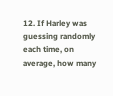12. If Harley was guessing randomly each time, on average, how many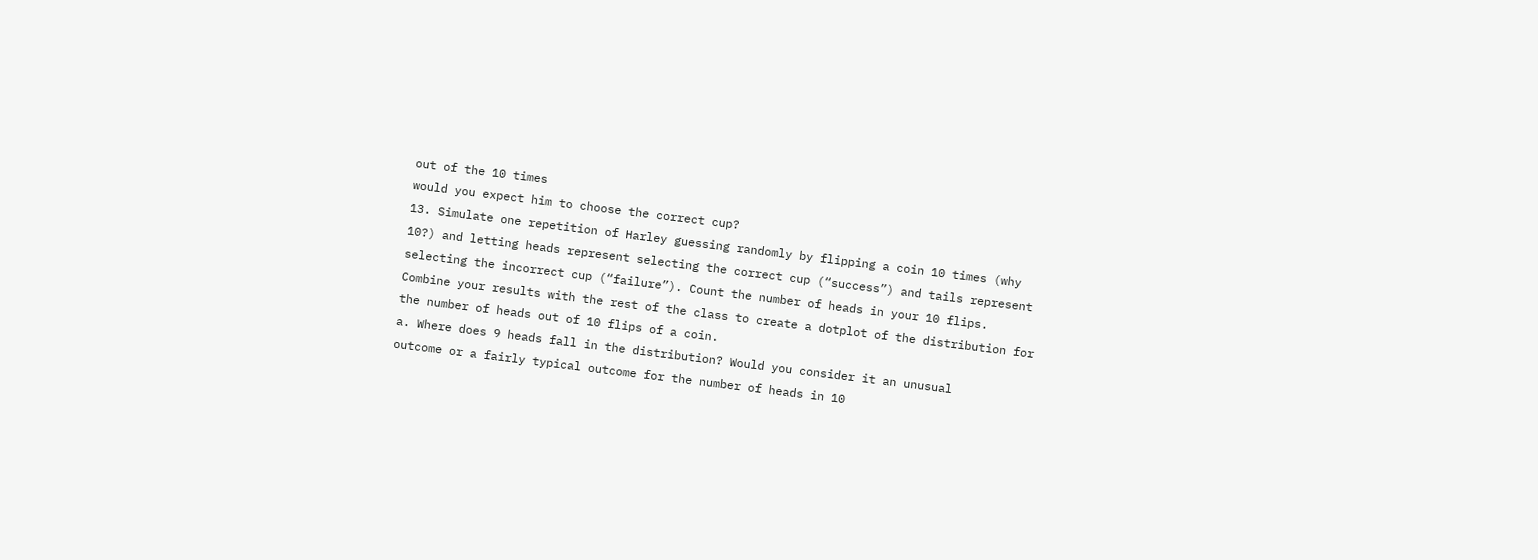out of the 10 times
would you expect him to choose the correct cup?
13. Simulate one repetition of Harley guessing randomly by flipping a coin 10 times (why
10?) and letting heads represent selecting the correct cup (“success”) and tails represent
selecting the incorrect cup (“failure”). Count the number of heads in your 10 flips.
Combine your results with the rest of the class to create a dotplot of the distribution for
the number of heads out of 10 flips of a coin.
a. Where does 9 heads fall in the distribution? Would you consider it an unusual
outcome or a fairly typical outcome for the number of heads in 10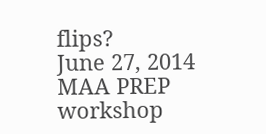flips?
June 27, 2014
MAA PREP workshop